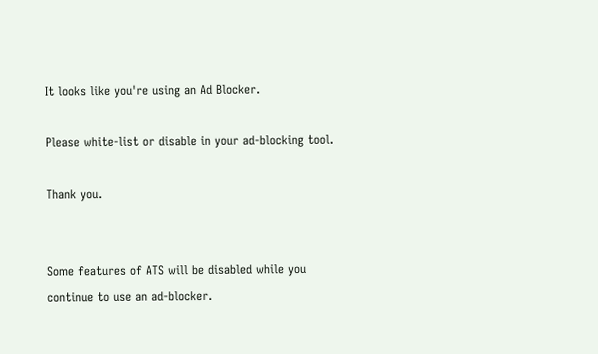It looks like you're using an Ad Blocker.

Please white-list or disable in your ad-blocking tool.

Thank you.


Some features of ATS will be disabled while you continue to use an ad-blocker.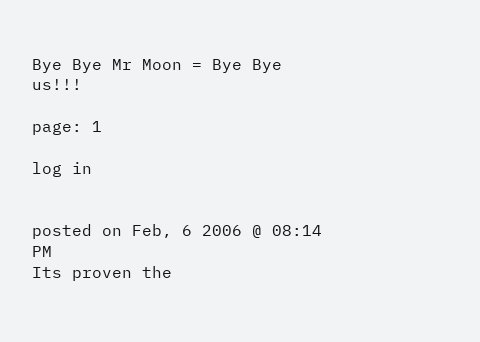Bye Bye Mr Moon = Bye Bye us!!!

page: 1

log in


posted on Feb, 6 2006 @ 08:14 PM
Its proven the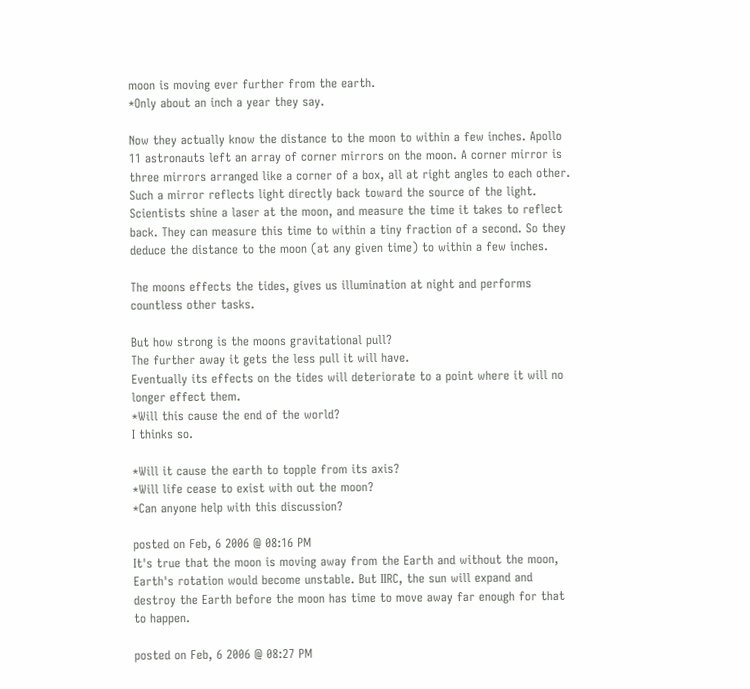moon is moving ever further from the earth.
*Only about an inch a year they say.

Now they actually know the distance to the moon to within a few inches. Apollo 11 astronauts left an array of corner mirrors on the moon. A corner mirror is three mirrors arranged like a corner of a box, all at right angles to each other. Such a mirror reflects light directly back toward the source of the light. Scientists shine a laser at the moon, and measure the time it takes to reflect back. They can measure this time to within a tiny fraction of a second. So they deduce the distance to the moon (at any given time) to within a few inches.

The moons effects the tides, gives us illumination at night and performs countless other tasks.

But how strong is the moons gravitational pull?
The further away it gets the less pull it will have.
Eventually its effects on the tides will deteriorate to a point where it will no longer effect them.
*Will this cause the end of the world?
I thinks so.

*Will it cause the earth to topple from its axis?
*Will life cease to exist with out the moon?
*Can anyone help with this discussion?

posted on Feb, 6 2006 @ 08:16 PM
It's true that the moon is moving away from the Earth and without the moon, Earth's rotation would become unstable. But IIRC, the sun will expand and destroy the Earth before the moon has time to move away far enough for that to happen.

posted on Feb, 6 2006 @ 08:27 PM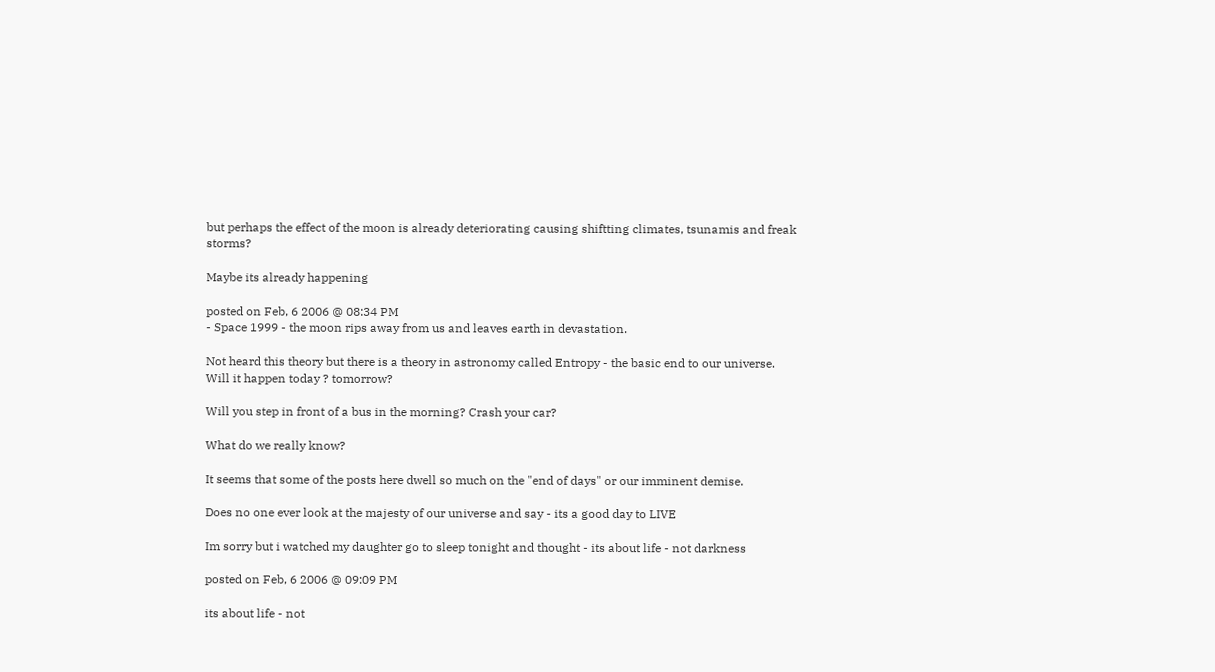but perhaps the effect of the moon is already deteriorating causing shiftting climates, tsunamis and freak storms?

Maybe its already happening

posted on Feb, 6 2006 @ 08:34 PM
- Space 1999 - the moon rips away from us and leaves earth in devastation.

Not heard this theory but there is a theory in astronomy called Entropy - the basic end to our universe. Will it happen today ? tomorrow?

Will you step in front of a bus in the morning? Crash your car?

What do we really know?

It seems that some of the posts here dwell so much on the "end of days" or our imminent demise.

Does no one ever look at the majesty of our universe and say - its a good day to LIVE

Im sorry but i watched my daughter go to sleep tonight and thought - its about life - not darkness

posted on Feb, 6 2006 @ 09:09 PM

its about life - not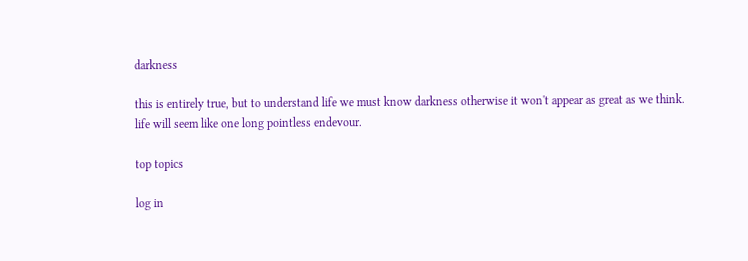darkness

this is entirely true, but to understand life we must know darkness otherwise it won't appear as great as we think.
life will seem like one long pointless endevour.

top topics

log in